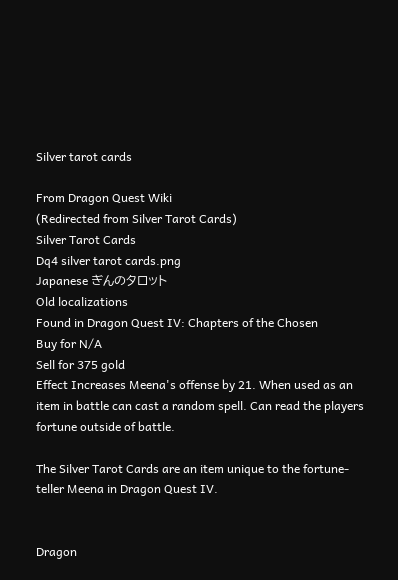Silver tarot cards

From Dragon Quest Wiki
(Redirected from Silver Tarot Cards)
Silver Tarot Cards
Dq4 silver tarot cards.png
Japanese ぎんのタロット
Old localizations
Found in Dragon Quest IV: Chapters of the Chosen
Buy for N/A
Sell for 375 gold
Effect Increases Meena's offense by 21. When used as an item in battle can cast a random spell. Can read the players fortune outside of battle.

The Silver Tarot Cards are an item unique to the fortune-teller Meena in Dragon Quest IV.


Dragon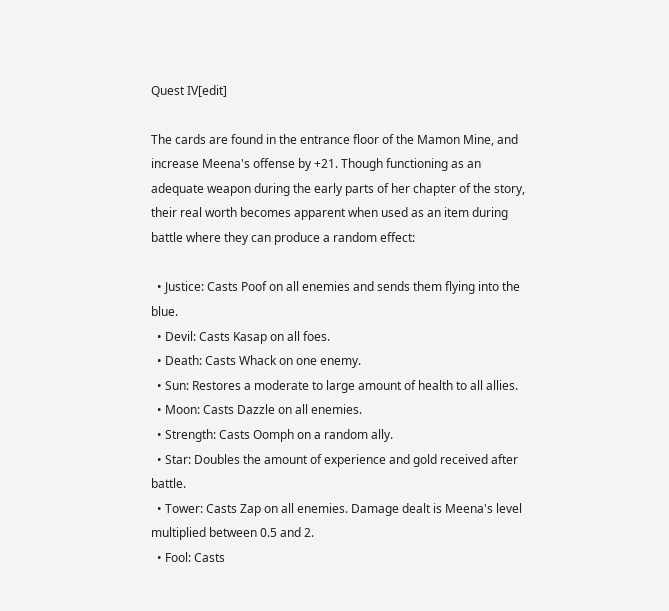Quest IV[edit]

The cards are found in the entrance floor of the Mamon Mine, and increase Meena's offense by +21. Though functioning as an adequate weapon during the early parts of her chapter of the story, their real worth becomes apparent when used as an item during battle where they can produce a random effect:

  • Justice: Casts Poof on all enemies and sends them flying into the blue.
  • Devil: Casts Kasap on all foes.
  • Death: Casts Whack on one enemy.
  • Sun: Restores a moderate to large amount of health to all allies.
  • Moon: Casts Dazzle on all enemies.
  • Strength: Casts Oomph on a random ally.
  • Star: Doubles the amount of experience and gold received after battle.
  • Tower: Casts Zap on all enemies. Damage dealt is Meena's level multiplied between 0.5 and 2.
  • Fool: Casts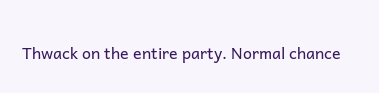Thwack on the entire party. Normal chance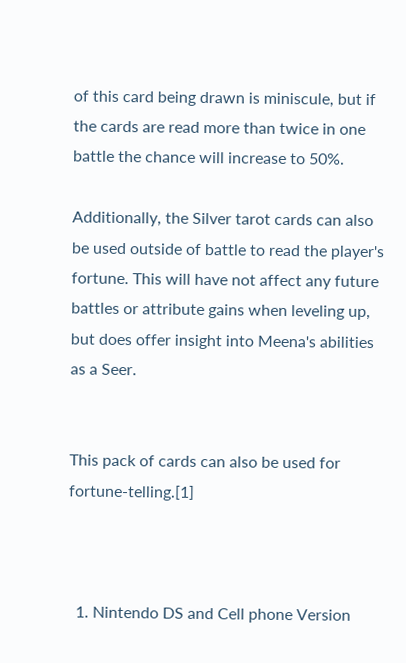of this card being drawn is miniscule, but if the cards are read more than twice in one battle the chance will increase to 50%.

Additionally, the Silver tarot cards can also be used outside of battle to read the player's fortune. This will have not affect any future battles or attribute gains when leveling up, but does offer insight into Meena's abilities as a Seer.


This pack of cards can also be used for fortune-telling.[1]



  1. Nintendo DS and Cell phone Version